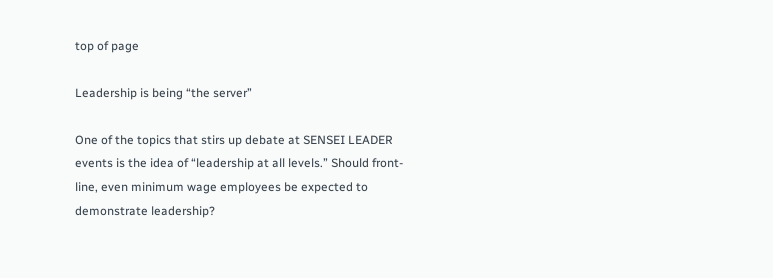top of page

Leadership is being “the server”

One of the topics that stirs up debate at SENSEI LEADER events is the idea of “leadership at all levels.” Should front-line, even minimum wage employees be expected to demonstrate leadership?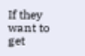If they want to get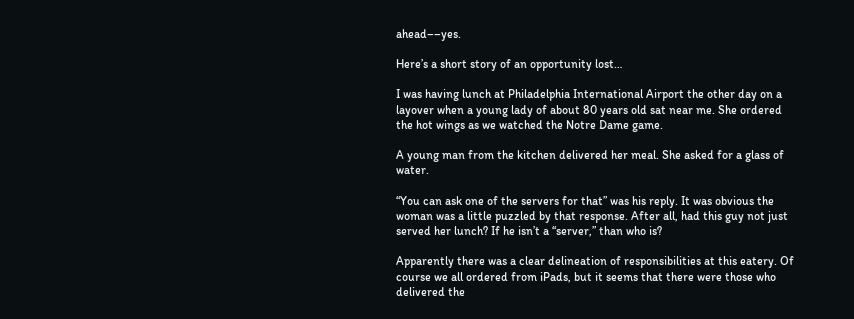ahead––yes.

Here’s a short story of an opportunity lost…

I was having lunch at Philadelphia International Airport the other day on a layover when a young lady of about 80 years old sat near me. She ordered the hot wings as we watched the Notre Dame game.

A young man from the kitchen delivered her meal. She asked for a glass of water.

“You can ask one of the servers for that” was his reply. It was obvious the woman was a little puzzled by that response. After all, had this guy not just served her lunch? If he isn’t a “server,” than who is?

Apparently there was a clear delineation of responsibilities at this eatery. Of course we all ordered from iPads, but it seems that there were those who delivered the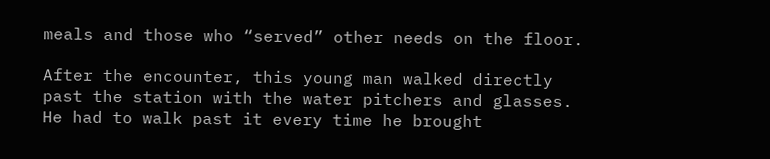meals and those who “served” other needs on the floor.

After the encounter, this young man walked directly past the station with the water pitchers and glasses. He had to walk past it every time he brought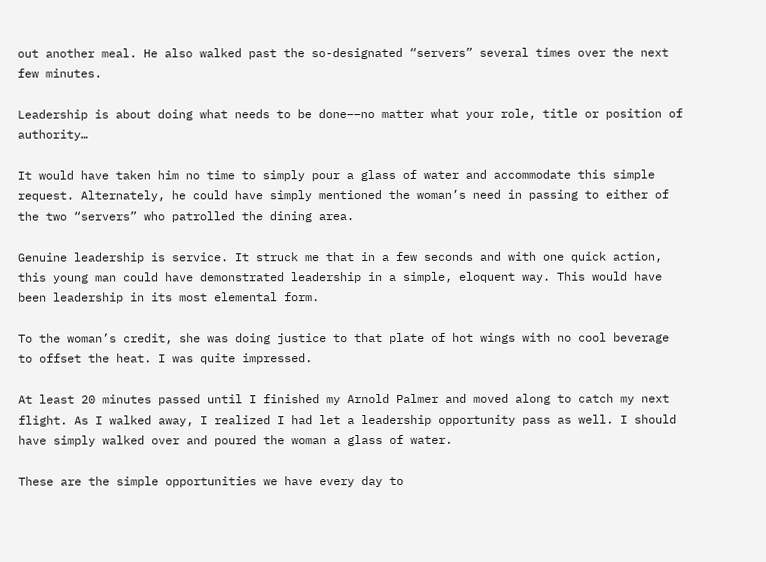out another meal. He also walked past the so-designated “servers” several times over the next few minutes.

Leadership is about doing what needs to be done––no matter what your role, title or position of authority…

It would have taken him no time to simply pour a glass of water and accommodate this simple request. Alternately, he could have simply mentioned the woman’s need in passing to either of the two “servers” who patrolled the dining area.

Genuine leadership is service. It struck me that in a few seconds and with one quick action, this young man could have demonstrated leadership in a simple, eloquent way. This would have been leadership in its most elemental form.

To the woman’s credit, she was doing justice to that plate of hot wings with no cool beverage to offset the heat. I was quite impressed.

At least 20 minutes passed until I finished my Arnold Palmer and moved along to catch my next flight. As I walked away, I realized I had let a leadership opportunity pass as well. I should have simply walked over and poured the woman a glass of water.

These are the simple opportunities we have every day to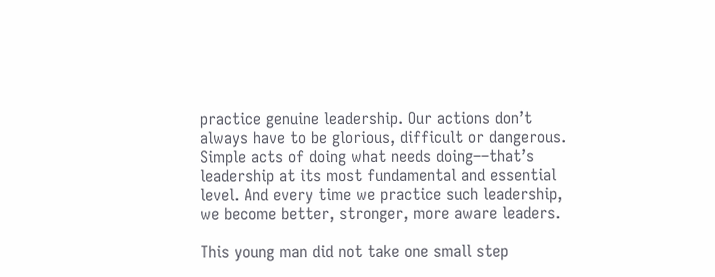practice genuine leadership. Our actions don’t always have to be glorious, difficult or dangerous. Simple acts of doing what needs doing––that’s leadership at its most fundamental and essential level. And every time we practice such leadership, we become better, stronger, more aware leaders.

This young man did not take one small step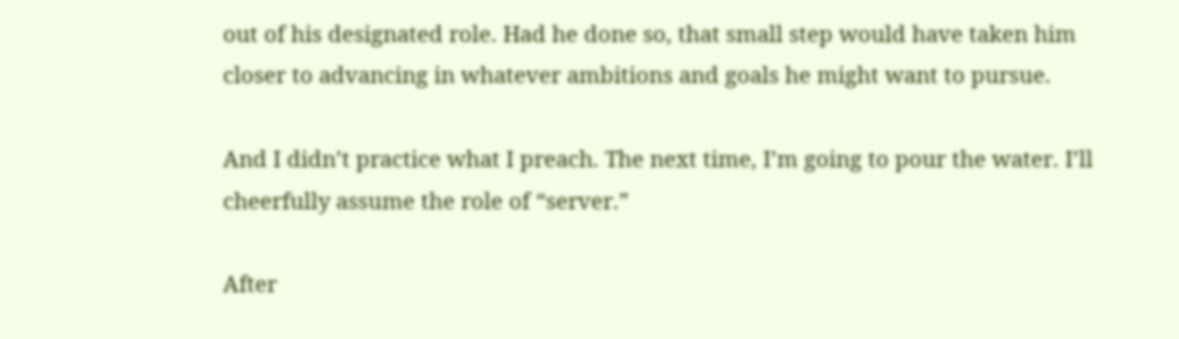out of his designated role. Had he done so, that small step would have taken him closer to advancing in whatever ambitions and goals he might want to pursue.

And I didn’t practice what I preach. The next time, I’m going to pour the water. I’ll cheerfully assume the role of “server.”

After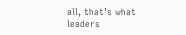all, that’s what leaders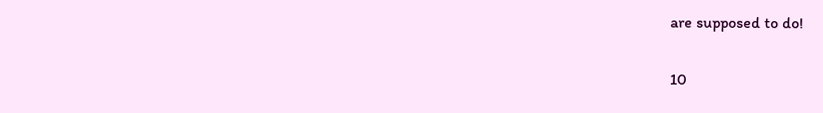are supposed to do!

10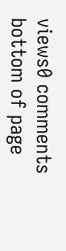views0 comments
bottom of page